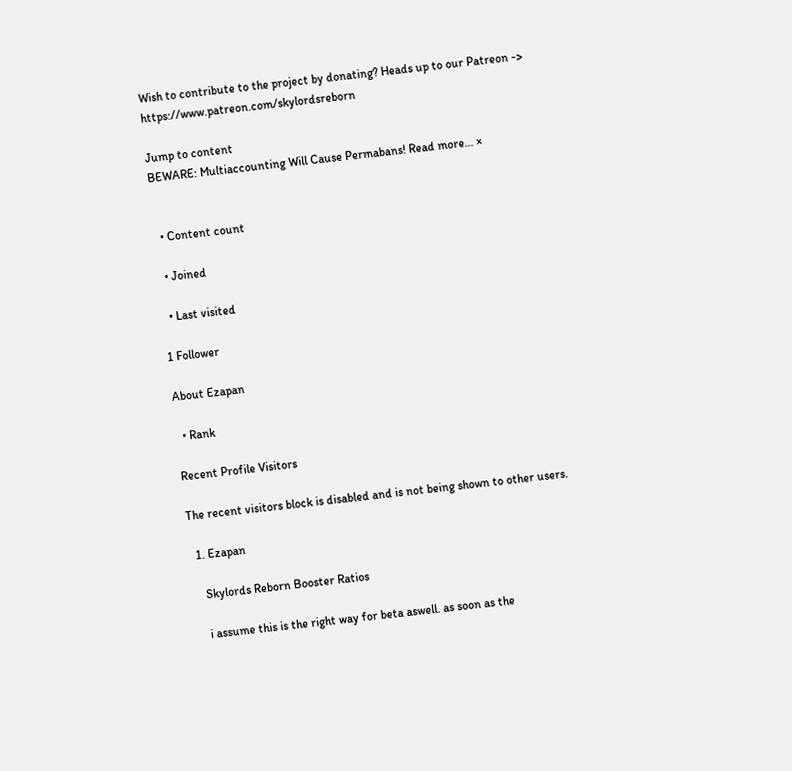Wish to contribute to the project by donating? Heads up to our Patreon -> https://www.patreon.com/skylordsreborn

Jump to content
BEWARE: Multiaccounting Will Cause Permabans! Read more... ×


  • Content count

  • Joined

  • Last visited

1 Follower

About Ezapan

  • Rank

Recent Profile Visitors

The recent visitors block is disabled and is not being shown to other users.

  1. Ezapan

    Skylords Reborn Booster Ratios

    i assume this is the right way for beta aswell. as soon as the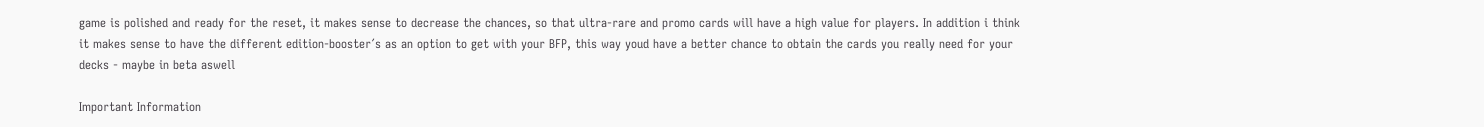game is polished and ready for the reset, it makes sense to decrease the chances, so that ultra-rare and promo cards will have a high value for players. In addition i think it makes sense to have the different edition-booster´s as an option to get with your BFP, this way youd have a better chance to obtain the cards you really need for your decks - maybe in beta aswell

Important Information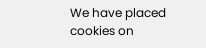We have placed cookies on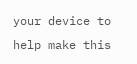your device to help make this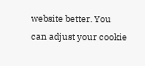website better. You can adjust your cookie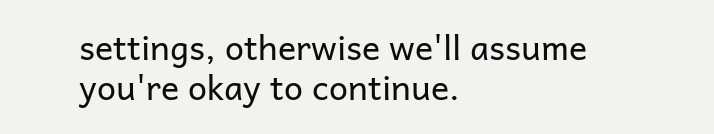settings, otherwise we'll assume you're okay to continue.